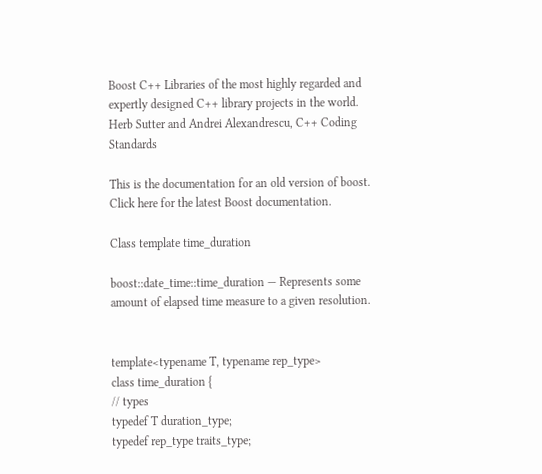Boost C++ Libraries of the most highly regarded and expertly designed C++ library projects in the world. Herb Sutter and Andrei Alexandrescu, C++ Coding Standards

This is the documentation for an old version of boost. Click here for the latest Boost documentation.

Class template time_duration

boost::date_time::time_duration — Represents some amount of elapsed time measure to a given resolution.


template<typename T, typename rep_type>
class time_duration {
// types
typedef T duration_type;
typedef rep_type traits_type;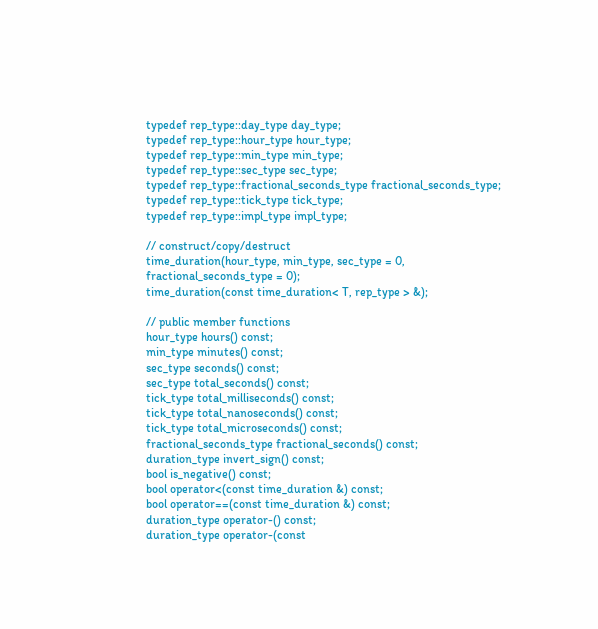typedef rep_type::day_type day_type;
typedef rep_type::hour_type hour_type;
typedef rep_type::min_type min_type;
typedef rep_type::sec_type sec_type;
typedef rep_type::fractional_seconds_type fractional_seconds_type;
typedef rep_type::tick_type tick_type;
typedef rep_type::impl_type impl_type;

// construct/copy/destruct
time_duration(hour_type, min_type, sec_type = 0,
fractional_seconds_type = 0);
time_duration(const time_duration< T, rep_type > &);

// public member functions
hour_type hours() const;
min_type minutes() const;
sec_type seconds() const;
sec_type total_seconds() const;
tick_type total_milliseconds() const;
tick_type total_nanoseconds() const;
tick_type total_microseconds() const;
fractional_seconds_type fractional_seconds() const;
duration_type invert_sign() const;
bool is_negative() const;
bool operator<(const time_duration &) const;
bool operator==(const time_duration &) const;
duration_type operator-() const;
duration_type operator-(const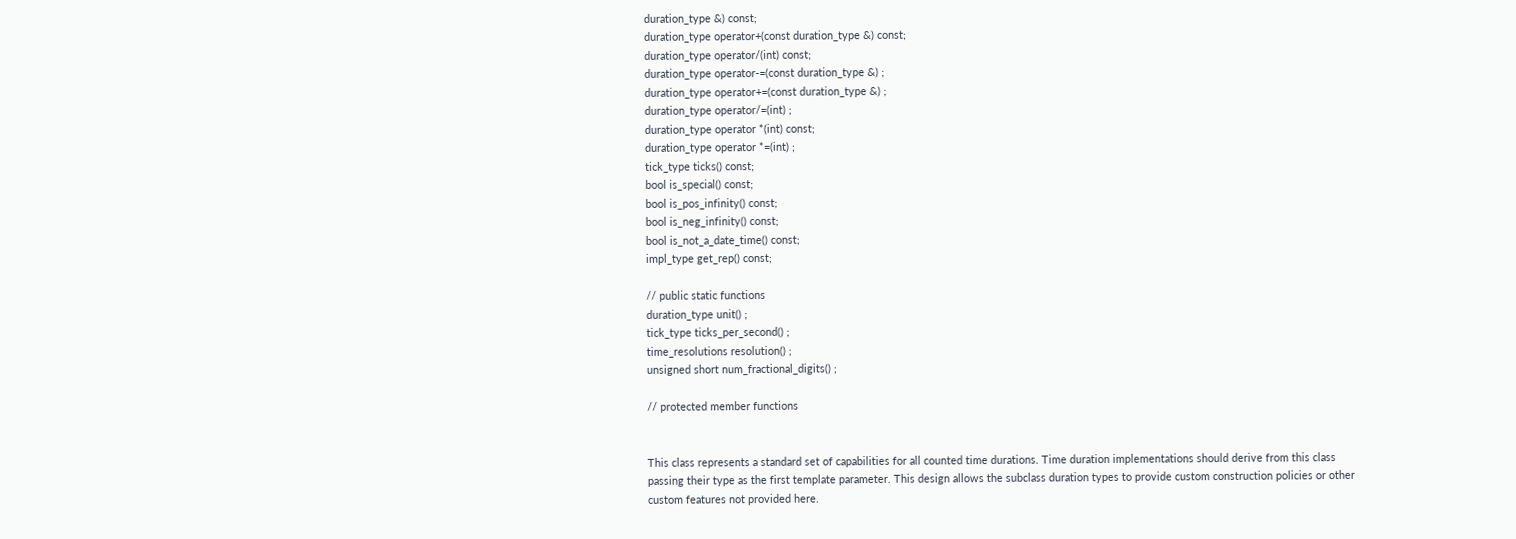duration_type &) const;
duration_type operator+(const duration_type &) const;
duration_type operator/(int) const;
duration_type operator-=(const duration_type &) ;
duration_type operator+=(const duration_type &) ;
duration_type operator/=(int) ;
duration_type operator *(int) const;
duration_type operator *=(int) ;
tick_type ticks() const;
bool is_special() const;
bool is_pos_infinity() const;
bool is_neg_infinity() const;
bool is_not_a_date_time() const;
impl_type get_rep() const;

// public static functions
duration_type unit() ;
tick_type ticks_per_second() ;
time_resolutions resolution() ;
unsigned short num_fractional_digits() ;

// protected member functions


This class represents a standard set of capabilities for all counted time durations. Time duration implementations should derive from this class passing their type as the first template parameter. This design allows the subclass duration types to provide custom construction policies or other custom features not provided here.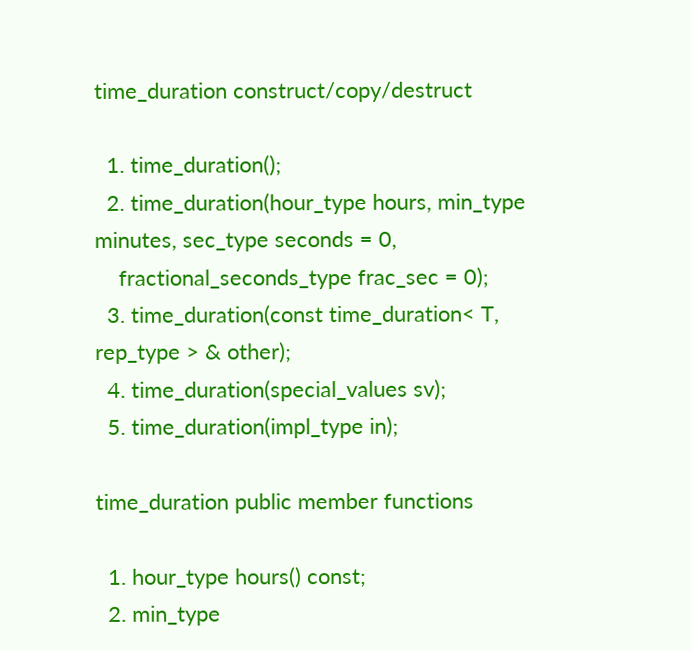time_duration construct/copy/destruct

  1. time_duration();
  2. time_duration(hour_type hours, min_type minutes, sec_type seconds = 0,
    fractional_seconds_type frac_sec = 0);
  3. time_duration(const time_duration< T, rep_type > & other);
  4. time_duration(special_values sv);
  5. time_duration(impl_type in);

time_duration public member functions

  1. hour_type hours() const;
  2. min_type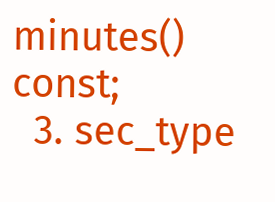minutes() const;
  3. sec_type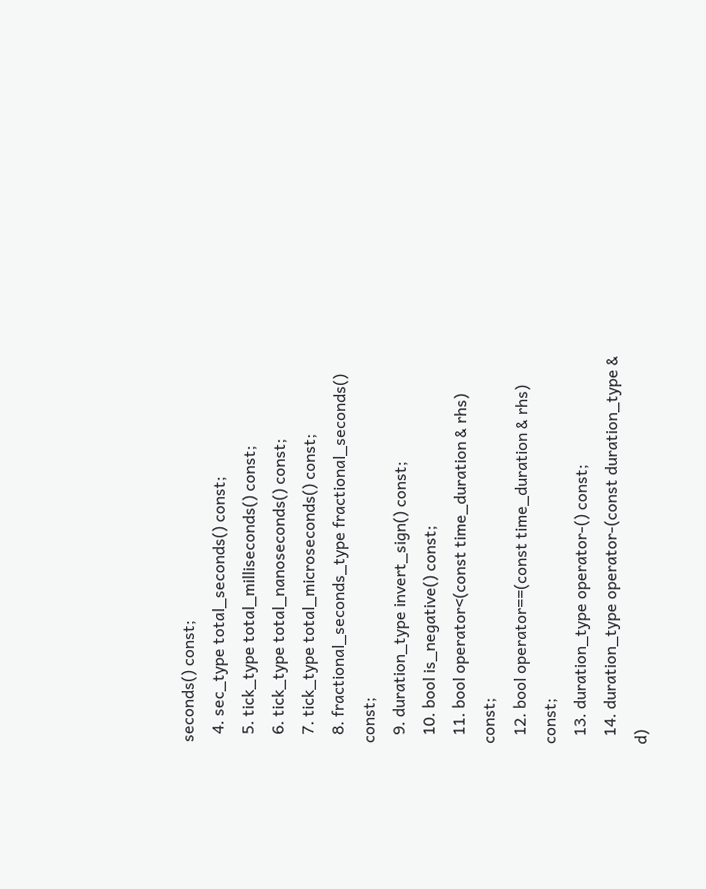seconds() const;
  4. sec_type total_seconds() const;
  5. tick_type total_milliseconds() const;
  6. tick_type total_nanoseconds() const;
  7. tick_type total_microseconds() const;
  8. fractional_seconds_type fractional_seconds() const;
  9. duration_type invert_sign() const;
  10. bool is_negative() const;
  11. bool operator<(const time_duration & rhs) const;
  12. bool operator==(const time_duration & rhs) const;
  13. duration_type operator-() const;
  14. duration_type operator-(const duration_type & d)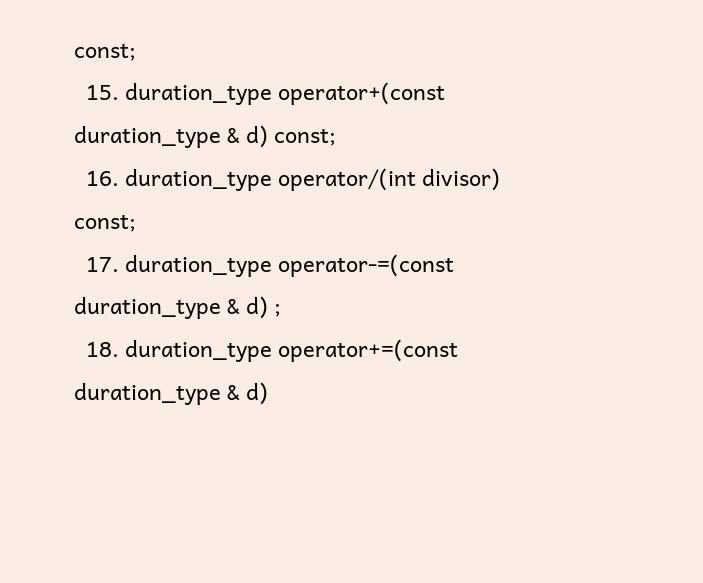const;
  15. duration_type operator+(const duration_type & d) const;
  16. duration_type operator/(int divisor) const;
  17. duration_type operator-=(const duration_type & d) ;
  18. duration_type operator+=(const duration_type & d)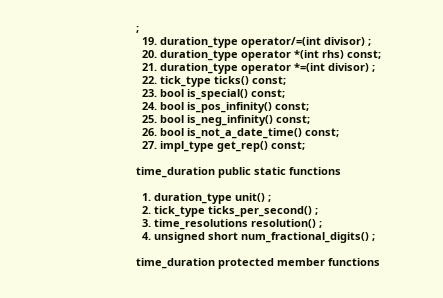;
  19. duration_type operator/=(int divisor) ;
  20. duration_type operator *(int rhs) const;
  21. duration_type operator *=(int divisor) ;
  22. tick_type ticks() const;
  23. bool is_special() const;
  24. bool is_pos_infinity() const;
  25. bool is_neg_infinity() const;
  26. bool is_not_a_date_time() const;
  27. impl_type get_rep() const;

time_duration public static functions

  1. duration_type unit() ;
  2. tick_type ticks_per_second() ;
  3. time_resolutions resolution() ;
  4. unsigned short num_fractional_digits() ;

time_duration protected member functions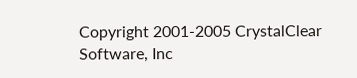Copyright 2001-2005 CrystalClear Software, Inc